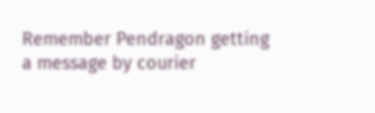Remember Pendragon getting a message by courier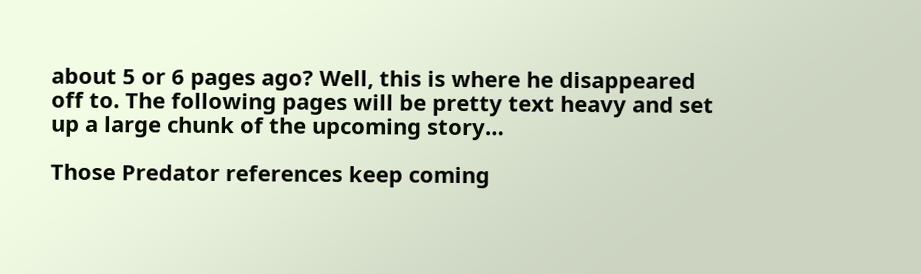about 5 or 6 pages ago? Well, this is where he disappeared off to. The following pages will be pretty text heavy and set up a large chunk of the upcoming story…

Those Predator references keep coming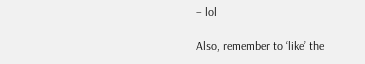– lol

Also, remember to ‘like’ the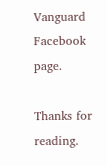Vanguard Facebook page.

Thanks for reading.